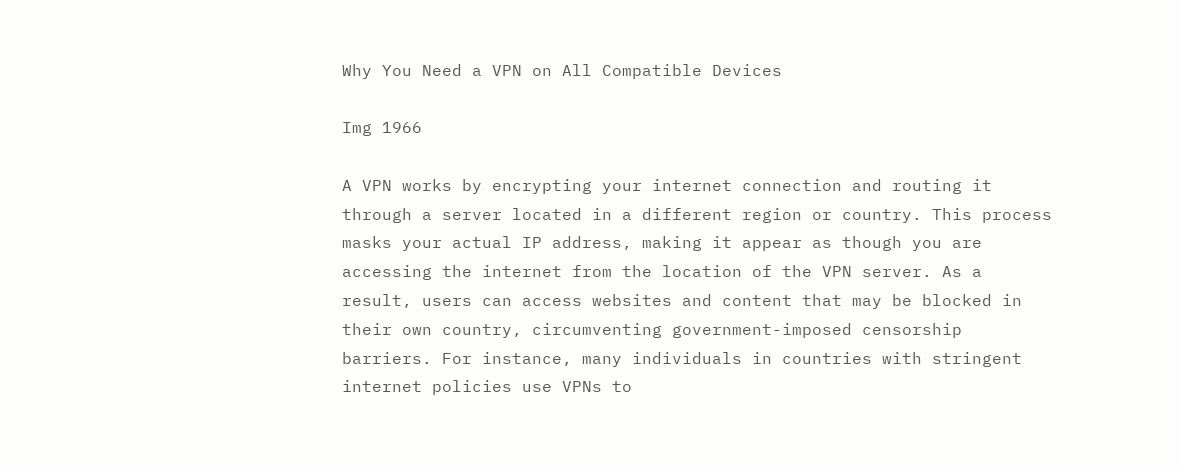Why You Need a VPN on All Compatible Devices

Img 1966

A VPN works by encrypting your internet connection and routing it through a server located in a different region or country. This process masks your actual IP address, making it appear as though you are accessing the internet from the location of the VPN server. As a result, users can access websites and content that may be blocked in their own country, circumventing government-imposed censorship barriers. For instance, many individuals in countries with stringent internet policies use VPNs to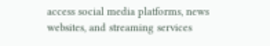access social media platforms, news websites, and streaming services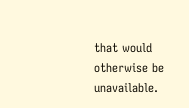that would otherwise be unavailable.